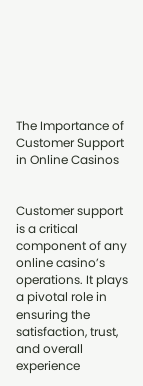The Importance of Customer Support in Online Casinos


Customer support is a critical component of any online casino’s operations. It plays a pivotal role in ensuring the satisfaction, trust, and overall experience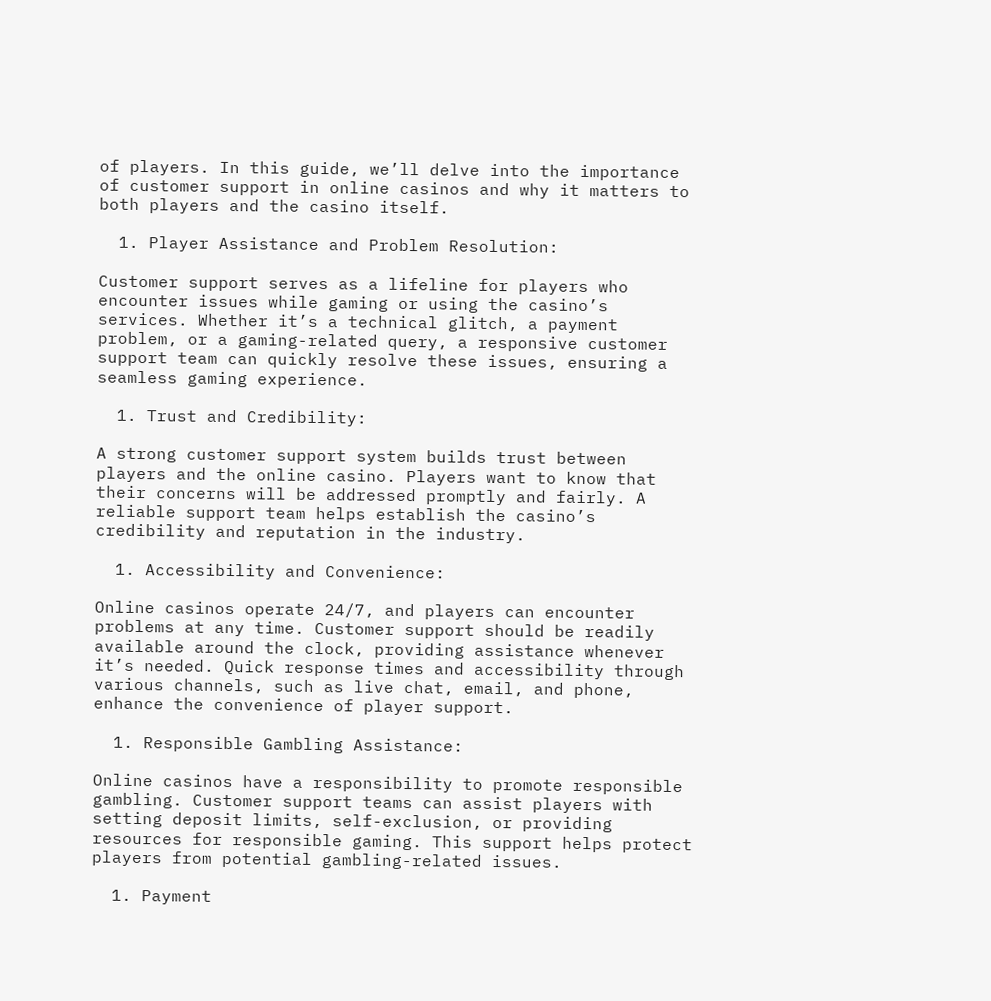of players. In this guide, we’ll delve into the importance of customer support in online casinos and why it matters to both players and the casino itself.

  1. Player Assistance and Problem Resolution:

Customer support serves as a lifeline for players who encounter issues while gaming or using the casino’s services. Whether it’s a technical glitch, a payment problem, or a gaming-related query, a responsive customer support team can quickly resolve these issues, ensuring a seamless gaming experience.

  1. Trust and Credibility:

A strong customer support system builds trust between players and the online casino. Players want to know that their concerns will be addressed promptly and fairly. A reliable support team helps establish the casino’s credibility and reputation in the industry.

  1. Accessibility and Convenience:

Online casinos operate 24/7, and players can encounter problems at any time. Customer support should be readily available around the clock, providing assistance whenever it’s needed. Quick response times and accessibility through various channels, such as live chat, email, and phone, enhance the convenience of player support.

  1. Responsible Gambling Assistance:

Online casinos have a responsibility to promote responsible gambling. Customer support teams can assist players with setting deposit limits, self-exclusion, or providing resources for responsible gaming. This support helps protect players from potential gambling-related issues.

  1. Payment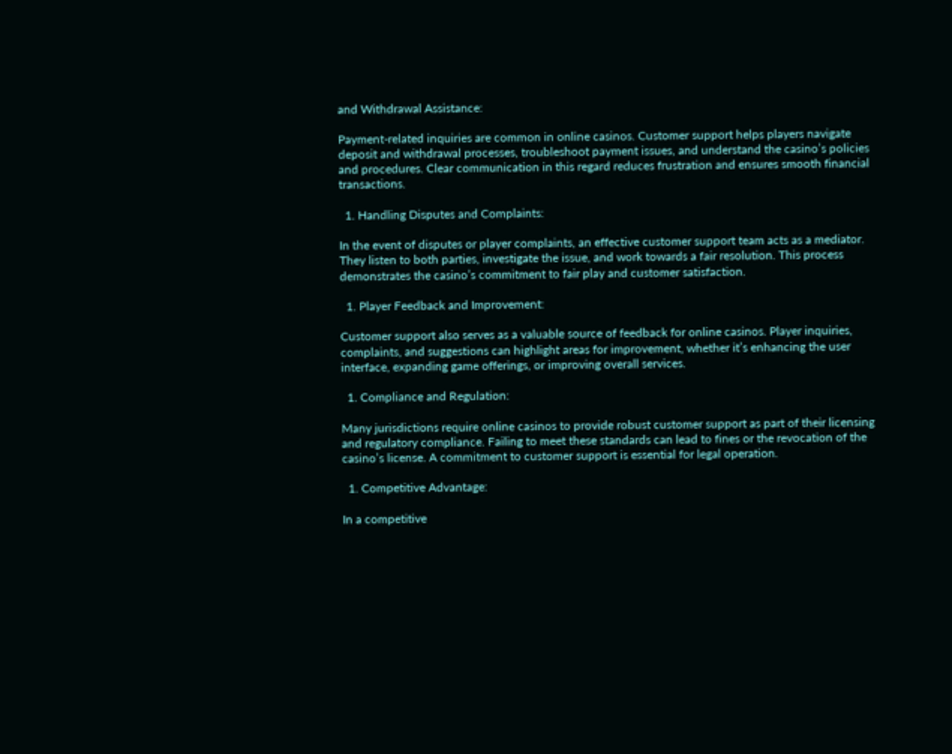and Withdrawal Assistance:

Payment-related inquiries are common in online casinos. Customer support helps players navigate deposit and withdrawal processes, troubleshoot payment issues, and understand the casino’s policies and procedures. Clear communication in this regard reduces frustration and ensures smooth financial transactions.

  1. Handling Disputes and Complaints:

In the event of disputes or player complaints, an effective customer support team acts as a mediator. They listen to both parties, investigate the issue, and work towards a fair resolution. This process demonstrates the casino’s commitment to fair play and customer satisfaction.

  1. Player Feedback and Improvement:

Customer support also serves as a valuable source of feedback for online casinos. Player inquiries, complaints, and suggestions can highlight areas for improvement, whether it’s enhancing the user interface, expanding game offerings, or improving overall services.

  1. Compliance and Regulation:

Many jurisdictions require online casinos to provide robust customer support as part of their licensing and regulatory compliance. Failing to meet these standards can lead to fines or the revocation of the casino’s license. A commitment to customer support is essential for legal operation.

  1. Competitive Advantage:

In a competitive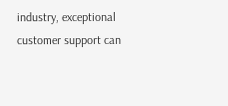industry, exceptional customer support can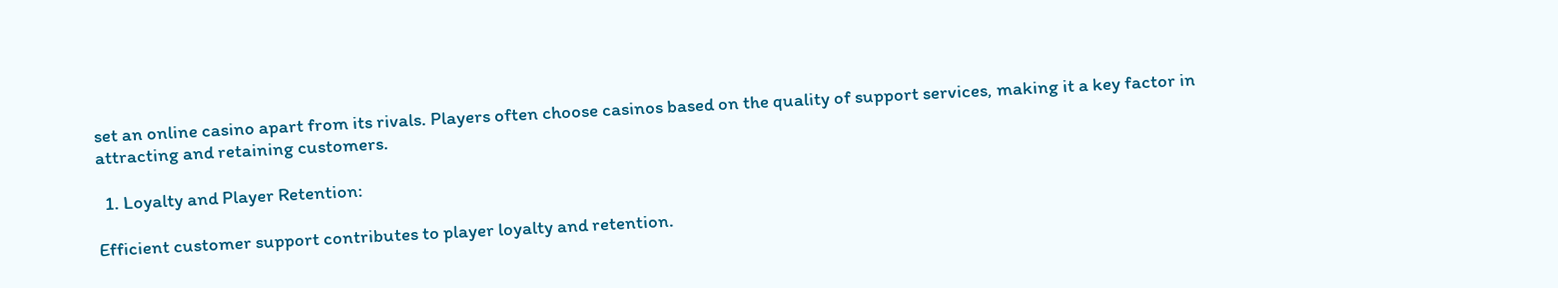set an online casino apart from its rivals. Players often choose casinos based on the quality of support services, making it a key factor in attracting and retaining customers.

  1. Loyalty and Player Retention:

Efficient customer support contributes to player loyalty and retention.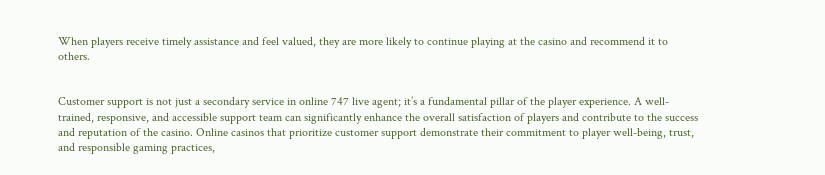When players receive timely assistance and feel valued, they are more likely to continue playing at the casino and recommend it to others.


Customer support is not just a secondary service in online 747 live agent; it’s a fundamental pillar of the player experience. A well-trained, responsive, and accessible support team can significantly enhance the overall satisfaction of players and contribute to the success and reputation of the casino. Online casinos that prioritize customer support demonstrate their commitment to player well-being, trust, and responsible gaming practices,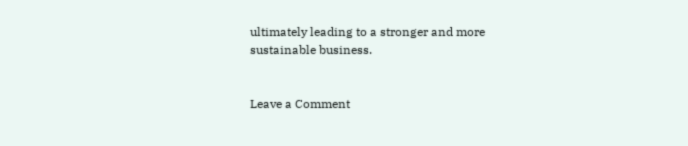ultimately leading to a stronger and more sustainable business.


Leave a Comment